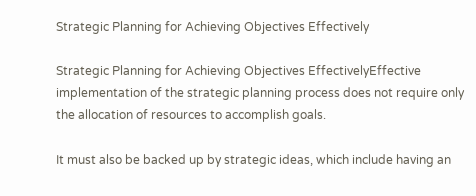Strategic Planning for Achieving Objectives Effectively

Strategic Planning for Achieving Objectives EffectivelyEffective implementation of the strategic planning process does not require only the allocation of resources to accomplish goals.

It must also be backed up by strategic ideas, which include having an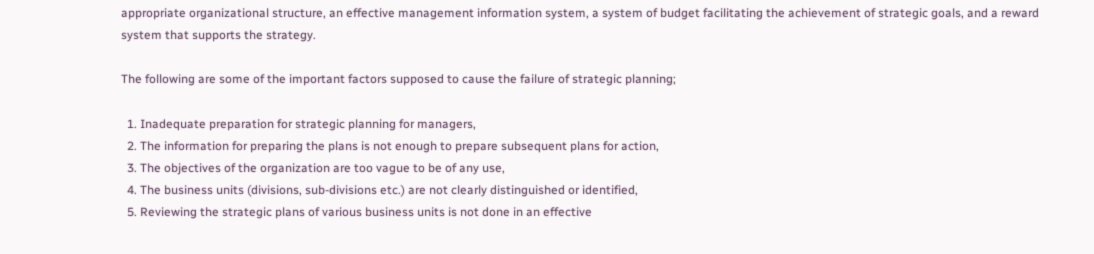appropriate organizational structure, an effective management information system, a system of budget facilitating the achievement of strategic goals, and a reward system that supports the strategy.

The following are some of the important factors supposed to cause the failure of strategic planning;

  1. Inadequate preparation for strategic planning for managers,
  2. The information for preparing the plans is not enough to prepare subsequent plans for action,
  3. The objectives of the organization are too vague to be of any use,
  4. The business units (divisions, sub-divisions etc.) are not clearly distinguished or identified,
  5. Reviewing the strategic plans of various business units is not done in an effective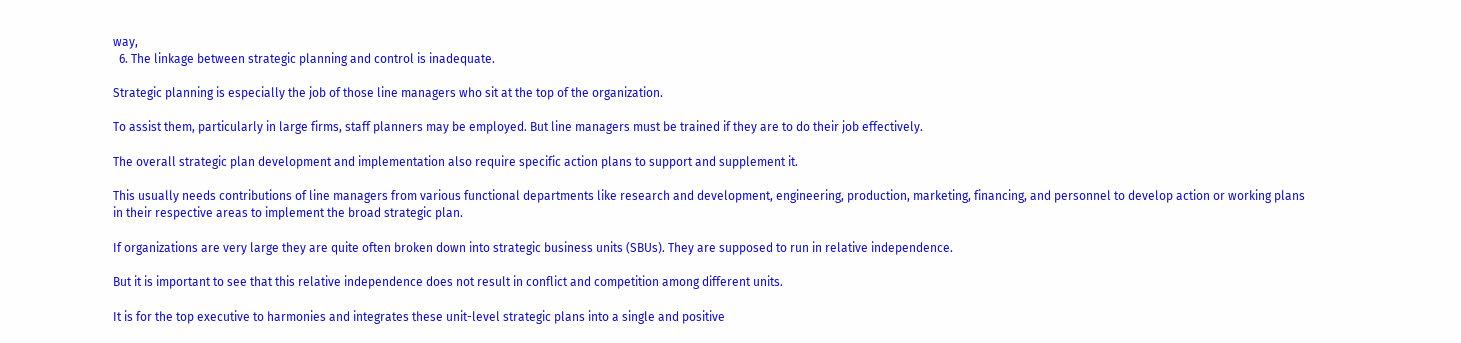way,
  6. The linkage between strategic planning and control is inadequate.

Strategic planning is especially the job of those line managers who sit at the top of the organization.

To assist them, particularly in large firms, staff planners may be employed. But line managers must be trained if they are to do their job effectively.

The overall strategic plan development and implementation also require specific action plans to support and supplement it.

This usually needs contributions of line managers from various functional departments like research and development, engineering, production, marketing, financing, and personnel to develop action or working plans in their respective areas to implement the broad strategic plan.

If organizations are very large they are quite often broken down into strategic business units (SBUs). They are supposed to run in relative independence.

But it is important to see that this relative independence does not result in conflict and competition among different units.

It is for the top executive to harmonies and integrates these unit-level strategic plans into a single and positive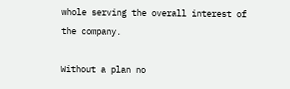whole serving the overall interest of the company.

Without a plan no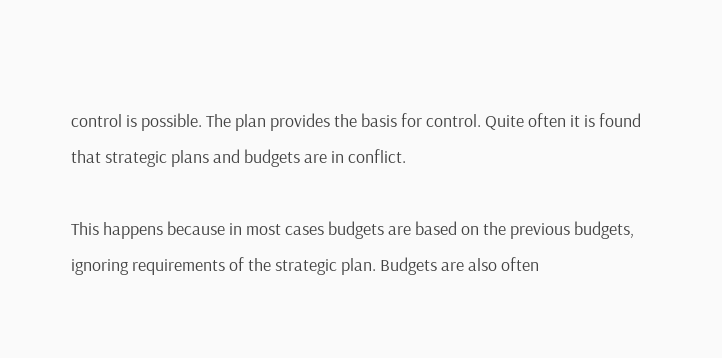control is possible. The plan provides the basis for control. Quite often it is found that strategic plans and budgets are in conflict.

This happens because in most cases budgets are based on the previous budgets, ignoring requirements of the strategic plan. Budgets are also often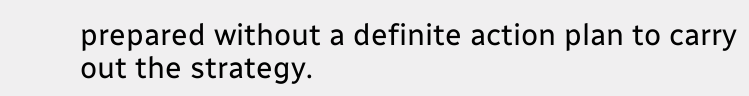prepared without a definite action plan to carry out the strategy.